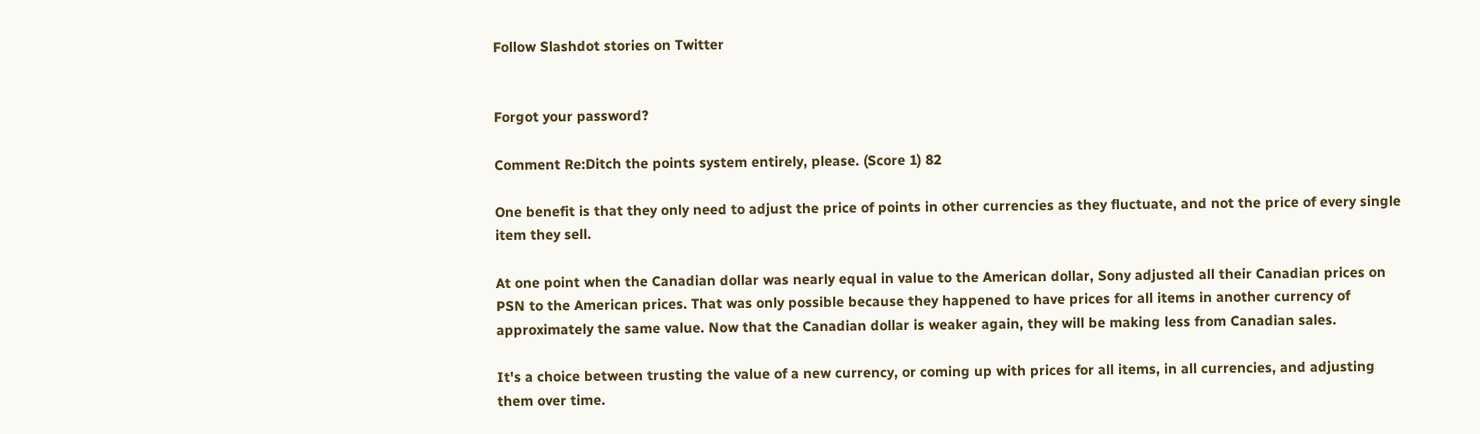Follow Slashdot stories on Twitter


Forgot your password?

Comment Re:Ditch the points system entirely, please. (Score 1) 82

One benefit is that they only need to adjust the price of points in other currencies as they fluctuate, and not the price of every single item they sell.

At one point when the Canadian dollar was nearly equal in value to the American dollar, Sony adjusted all their Canadian prices on PSN to the American prices. That was only possible because they happened to have prices for all items in another currency of approximately the same value. Now that the Canadian dollar is weaker again, they will be making less from Canadian sales.

It's a choice between trusting the value of a new currency, or coming up with prices for all items, in all currencies, and adjusting them over time.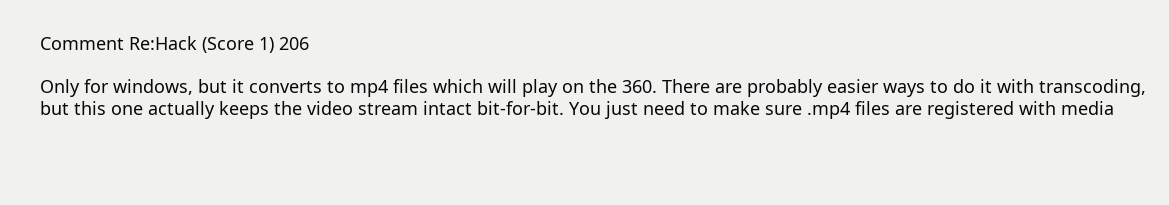Comment Re:Hack (Score 1) 206

Only for windows, but it converts to mp4 files which will play on the 360. There are probably easier ways to do it with transcoding, but this one actually keeps the video stream intact bit-for-bit. You just need to make sure .mp4 files are registered with media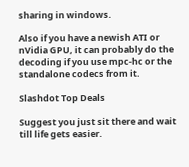sharing in windows.

Also if you have a newish ATI or nVidia GPU, it can probably do the decoding if you use mpc-hc or the standalone codecs from it.

Slashdot Top Deals

Suggest you just sit there and wait till life gets easier.